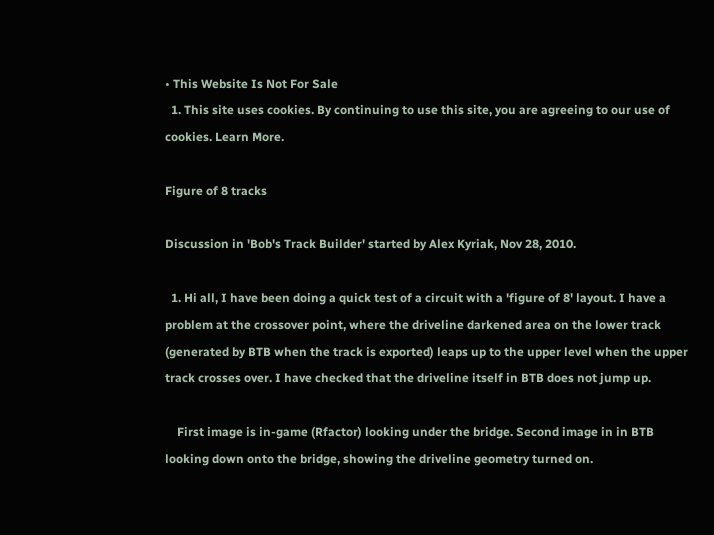• This Website Is Not For Sale
  1. This site uses cookies. By continuing to use this site, you are agreeing to our use of cookies. Learn More.

Figure of 8 tracks

Discussion in 'Bob's Track Builder' started by Alex Kyriak, Nov 28, 2010.

  1. Hi all, I have been doing a quick test of a circuit with a 'figure of 8' layout. I have a problem at the crossover point, where the driveline darkened area on the lower track (generated by BTB when the track is exported) leaps up to the upper level when the upper track crosses over. I have checked that the driveline itself in BTB does not jump up.

    First image is in-game (Rfactor) looking under the bridge. Second image in in BTB looking down onto the bridge, showing the driveline geometry turned on.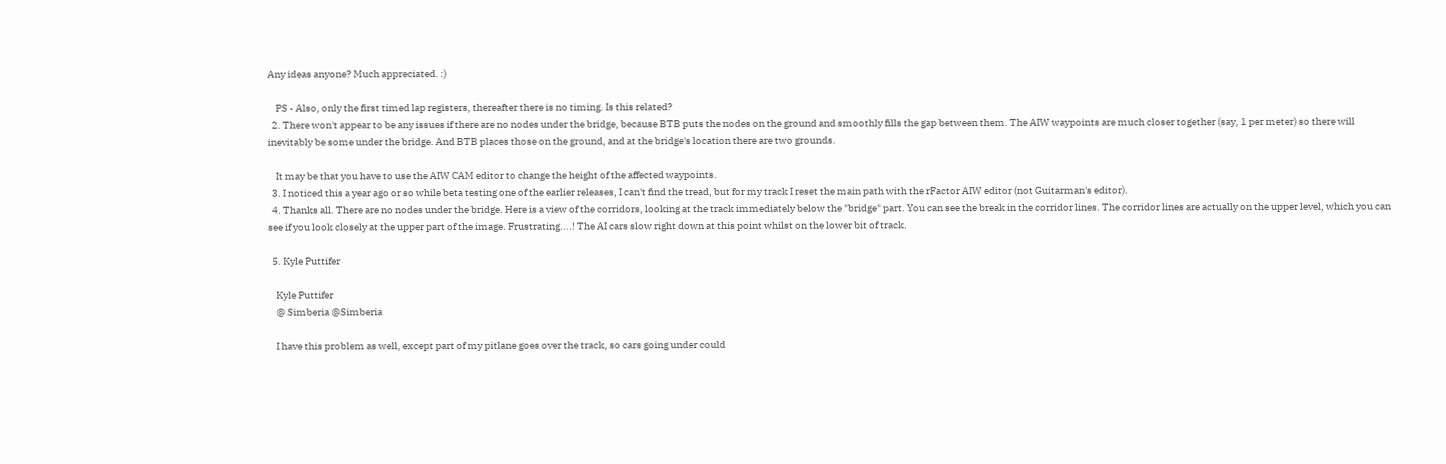Any ideas anyone? Much appreciated. :)

    PS - Also, only the first timed lap registers, thereafter there is no timing. Is this related?
  2. There won't appear to be any issues if there are no nodes under the bridge, because BTB puts the nodes on the ground and smoothly fills the gap between them. The AIW waypoints are much closer together (say, 1 per meter) so there will inevitably be some under the bridge. And BTB places those on the ground, and at the bridge's location there are two grounds.

    It may be that you have to use the AIW CAM editor to change the height of the affected waypoints.
  3. I noticed this a year ago or so while beta testing one of the earlier releases, I can't find the tread, but for my track I reset the main path with the rFactor AIW editor (not Guitarman's editor).
  4. Thanks all. There are no nodes under the bridge. Here is a view of the corridors, looking at the track immediately below the "bridge" part. You can see the break in the corridor lines. The corridor lines are actually on the upper level, which you can see if you look closely at the upper part of the image. Frustrating....! The AI cars slow right down at this point whilst on the lower bit of track.

  5. Kyle Puttifer

    Kyle Puttifer
    @ Simberia @Simberia

    I have this problem as well, except part of my pitlane goes over the track, so cars going under could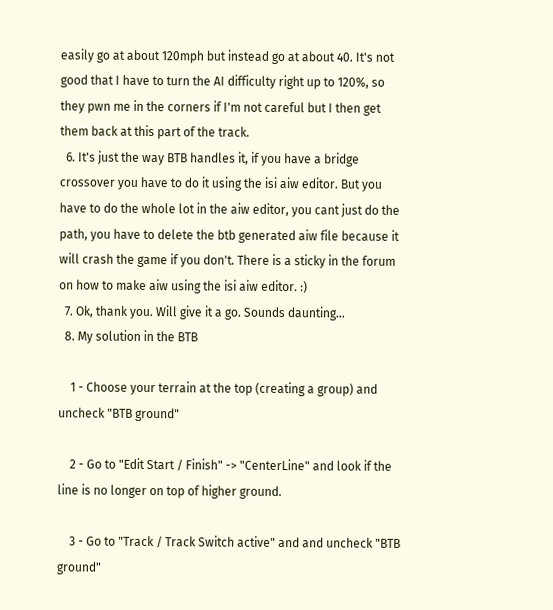easily go at about 120mph but instead go at about 40. It's not good that I have to turn the AI difficulty right up to 120%, so they pwn me in the corners if I'm not careful but I then get them back at this part of the track.
  6. It's just the way BTB handles it, if you have a bridge crossover you have to do it using the isi aiw editor. But you have to do the whole lot in the aiw editor, you cant just do the path, you have to delete the btb generated aiw file because it will crash the game if you don't. There is a sticky in the forum on how to make aiw using the isi aiw editor. :)
  7. Ok, thank you. Will give it a go. Sounds daunting...
  8. My solution in the BTB

    1 - Choose your terrain at the top (creating a group) and uncheck "BTB ground"

    2 - Go to "Edit Start / Finish" -> "CenterLine" and look if the line is no longer on top of higher ground.

    3 - Go to "Track / Track Switch active" and and uncheck "BTB ground"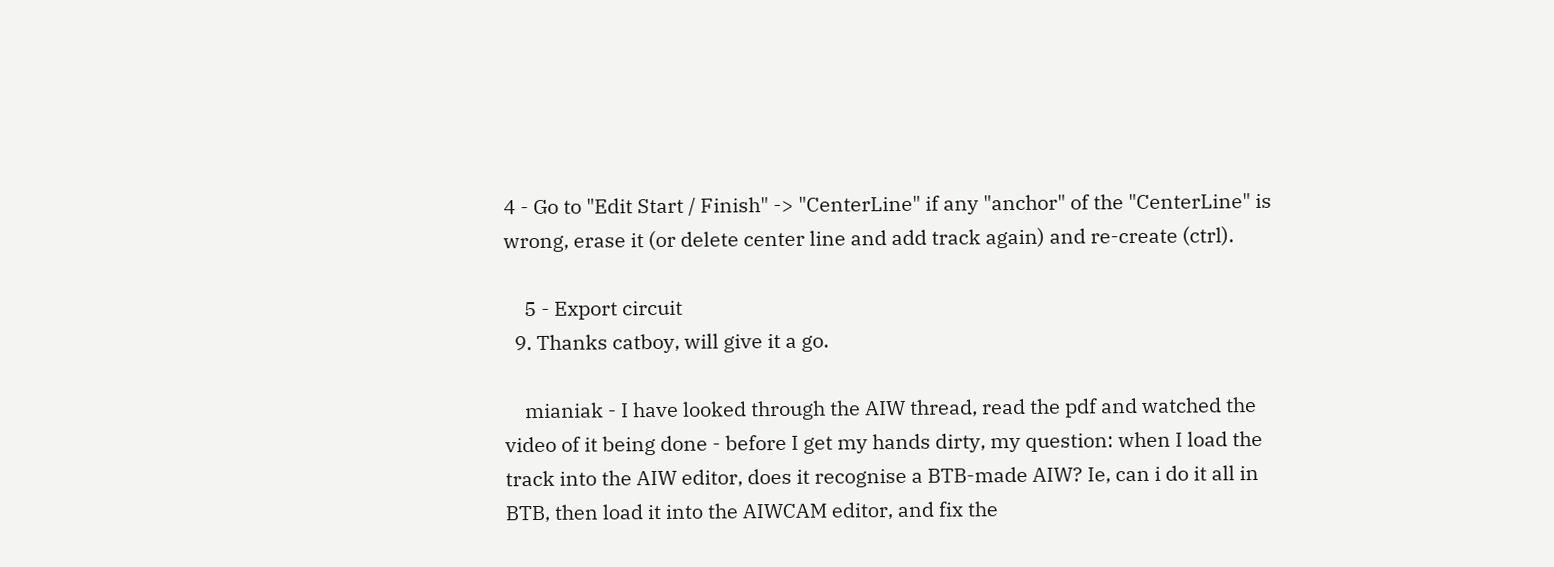4 - Go to "Edit Start / Finish" -> "CenterLine" if any "anchor" of the "CenterLine" is wrong, erase it (or delete center line and add track again) and re-create (ctrl).

    5 - Export circuit
  9. Thanks catboy, will give it a go.

    mianiak - I have looked through the AIW thread, read the pdf and watched the video of it being done - before I get my hands dirty, my question: when I load the track into the AIW editor, does it recognise a BTB-made AIW? Ie, can i do it all in BTB, then load it into the AIWCAM editor, and fix the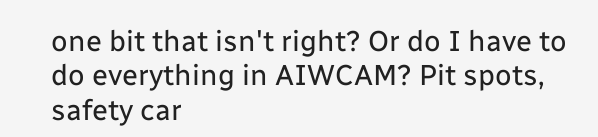one bit that isn't right? Or do I have to do everything in AIWCAM? Pit spots, safety car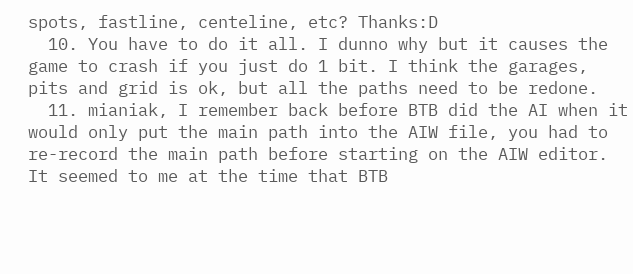spots, fastline, centeline, etc? Thanks:D
  10. You have to do it all. I dunno why but it causes the game to crash if you just do 1 bit. I think the garages, pits and grid is ok, but all the paths need to be redone.
  11. mianiak, I remember back before BTB did the AI when it would only put the main path into the AIW file, you had to re-record the main path before starting on the AIW editor. It seemed to me at the time that BTB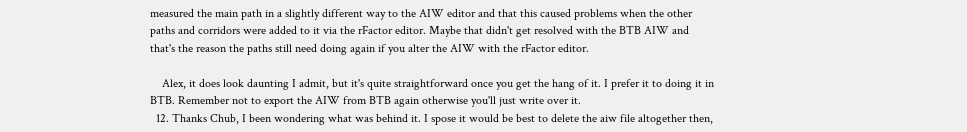measured the main path in a slightly different way to the AIW editor and that this caused problems when the other paths and corridors were added to it via the rFactor editor. Maybe that didn't get resolved with the BTB AIW and that's the reason the paths still need doing again if you alter the AIW with the rFactor editor.

    Alex, it does look daunting I admit, but it's quite straightforward once you get the hang of it. I prefer it to doing it in BTB. Remember not to export the AIW from BTB again otherwise you'll just write over it.
  12. Thanks Chub, I been wondering what was behind it. I spose it would be best to delete the aiw file altogether then,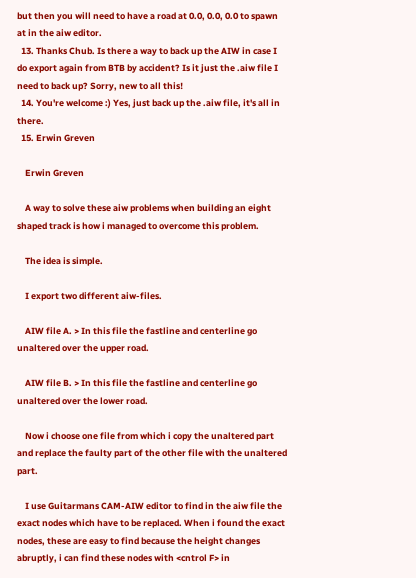but then you will need to have a road at 0.0, 0.0, 0.0 to spawn at in the aiw editor.
  13. Thanks Chub. Is there a way to back up the AIW in case I do export again from BTB by accident? Is it just the .aiw file I need to back up? Sorry, new to all this!
  14. You're welcome :) Yes, just back up the .aiw file, it's all in there.
  15. Erwin Greven

    Erwin Greven

    A way to solve these aiw problems when building an eight shaped track is how i managed to overcome this problem.

    The idea is simple.

    I export two different aiw-files.

    AIW file A. > In this file the fastline and centerline go unaltered over the upper road.

    AIW file B. > In this file the fastline and centerline go unaltered over the lower road.

    Now i choose one file from which i copy the unaltered part and replace the faulty part of the other file with the unaltered part.

    I use Guitarmans CAM-AIW editor to find in the aiw file the exact nodes which have to be replaced. When i found the exact nodes, these are easy to find because the height changes abruptly, i can find these nodes with <cntrol F> in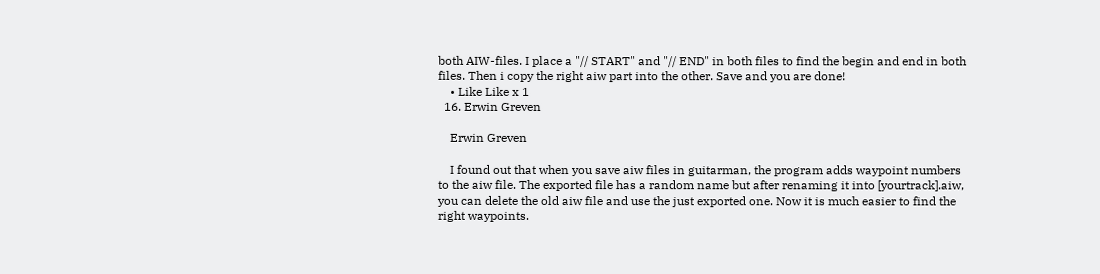both AIW-files. I place a "// START" and "// END" in both files to find the begin and end in both files. Then i copy the right aiw part into the other. Save and you are done!
    • Like Like x 1
  16. Erwin Greven

    Erwin Greven

    I found out that when you save aiw files in guitarman, the program adds waypoint numbers to the aiw file. The exported file has a random name but after renaming it into [yourtrack].aiw, you can delete the old aiw file and use the just exported one. Now it is much easier to find the right waypoints.